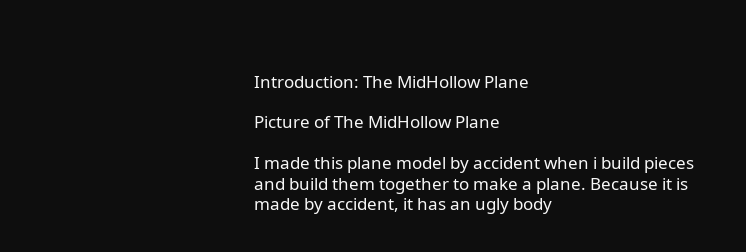Introduction: The MidHollow Plane

Picture of The MidHollow Plane

I made this plane model by accident when i build pieces and build them together to make a plane. Because it is made by accident, it has an ugly body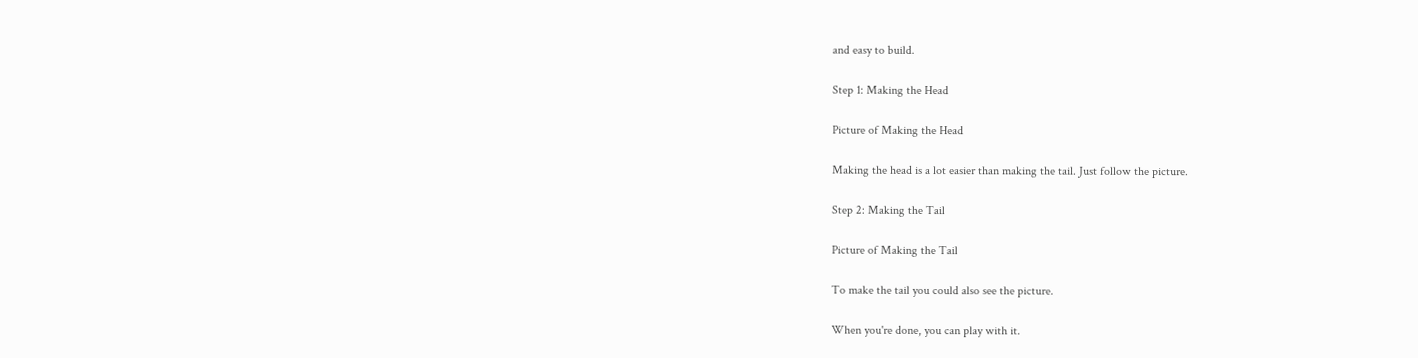and easy to build.

Step 1: Making the Head

Picture of Making the Head

Making the head is a lot easier than making the tail. Just follow the picture.

Step 2: Making the Tail

Picture of Making the Tail

To make the tail you could also see the picture.

When you're done, you can play with it.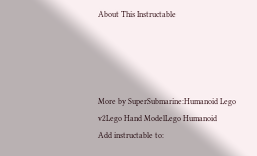About This Instructable




More by SuperSubmarine:Humanoid Lego v2Lego Hand ModelLego Humanoid
Add instructable to: